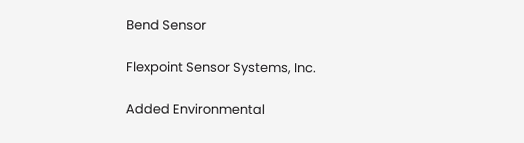Bend Sensor

Flexpoint Sensor Systems, Inc.

Added Environmental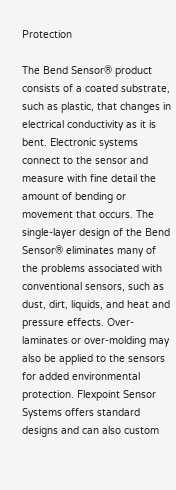Protection

The Bend Sensor® product consists of a coated substrate, such as plastic, that changes in electrical conductivity as it is bent. Electronic systems connect to the sensor and measure with fine detail the amount of bending or movement that occurs. The single-layer design of the Bend Sensor® eliminates many of the problems associated with conventional sensors, such as dust, dirt, liquids, and heat and pressure effects. Over-laminates or over-molding may also be applied to the sensors for added environmental protection. Flexpoint Sensor Systems offers standard designs and can also custom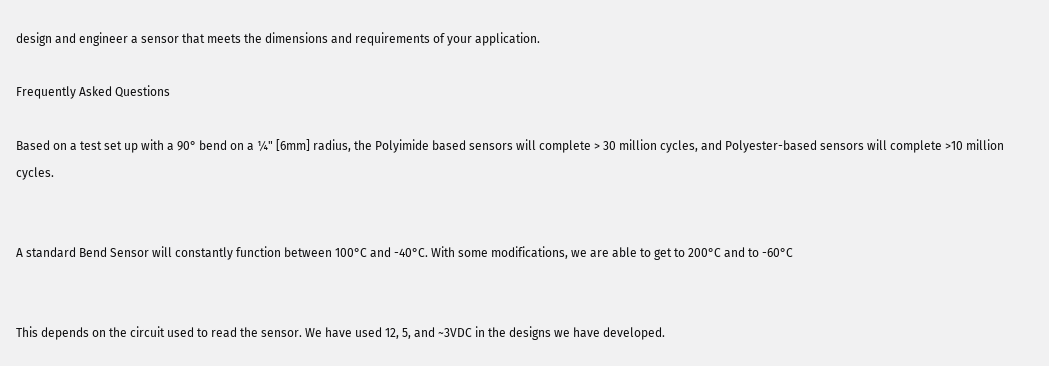design and engineer a sensor that meets the dimensions and requirements of your application.

Frequently Asked Questions

Based on a test set up with a 90° bend on a ¼" [6mm] radius, the Polyimide based sensors will complete > 30 million cycles, and Polyester-based sensors will complete >10 million cycles.


A standard Bend Sensor will constantly function between 100°C and -40°C. With some modifications, we are able to get to 200°C and to -60°C


This depends on the circuit used to read the sensor. We have used 12, 5, and ~3VDC in the designs we have developed.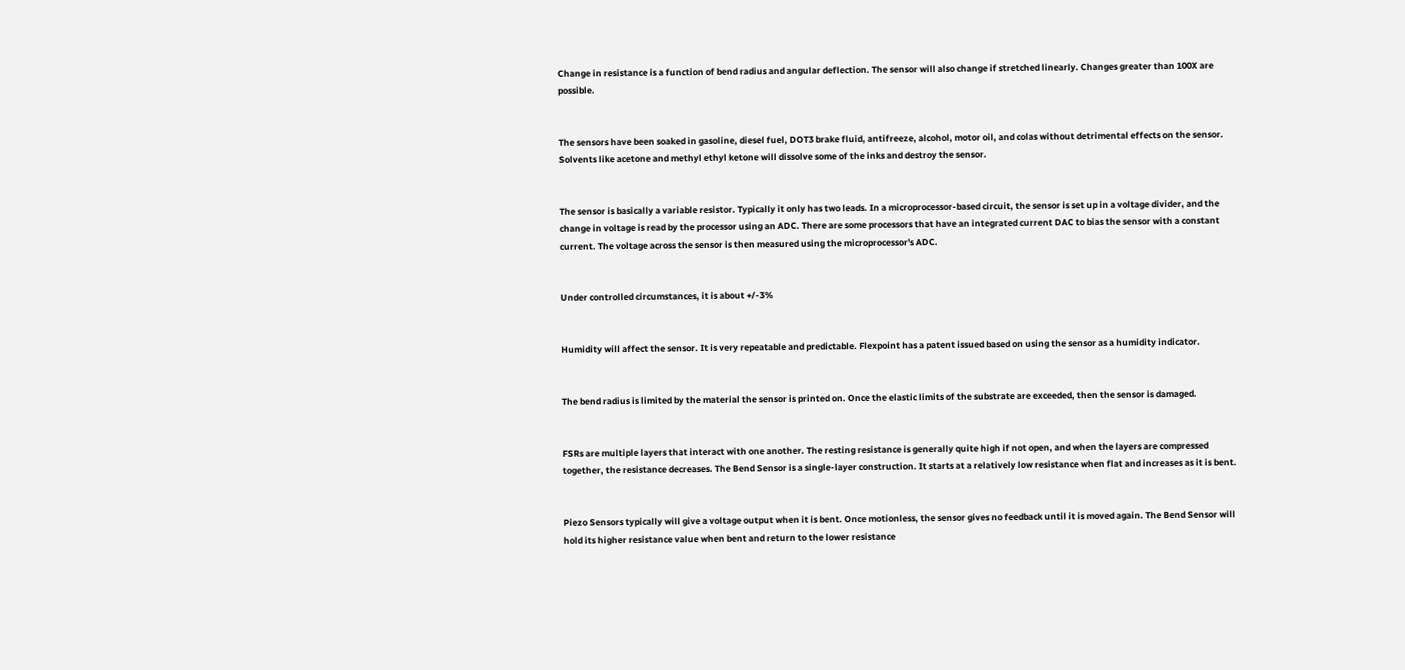Change in resistance is a function of bend radius and angular deflection. The sensor will also change if stretched linearly. Changes greater than 100X are possible.


The sensors have been soaked in gasoline, diesel fuel, DOT3 brake fluid, antifreeze, alcohol, motor oil, and colas without detrimental effects on the sensor. Solvents like acetone and methyl ethyl ketone will dissolve some of the inks and destroy the sensor.


The sensor is basically a variable resistor. Typically it only has two leads. In a microprocessor-based circuit, the sensor is set up in a voltage divider, and the change in voltage is read by the processor using an ADC. There are some processors that have an integrated current DAC to bias the sensor with a constant current. The voltage across the sensor is then measured using the microprocessor's ADC.


Under controlled circumstances, it is about +/-3%


Humidity will affect the sensor. It is very repeatable and predictable. Flexpoint has a patent issued based on using the sensor as a humidity indicator.


The bend radius is limited by the material the sensor is printed on. Once the elastic limits of the substrate are exceeded, then the sensor is damaged.


FSRs are multiple layers that interact with one another. The resting resistance is generally quite high if not open, and when the layers are compressed together, the resistance decreases. The Bend Sensor is a single-layer construction. It starts at a relatively low resistance when flat and increases as it is bent.


Piezo Sensors typically will give a voltage output when it is bent. Once motionless, the sensor gives no feedback until it is moved again. The Bend Sensor will hold its higher resistance value when bent and return to the lower resistance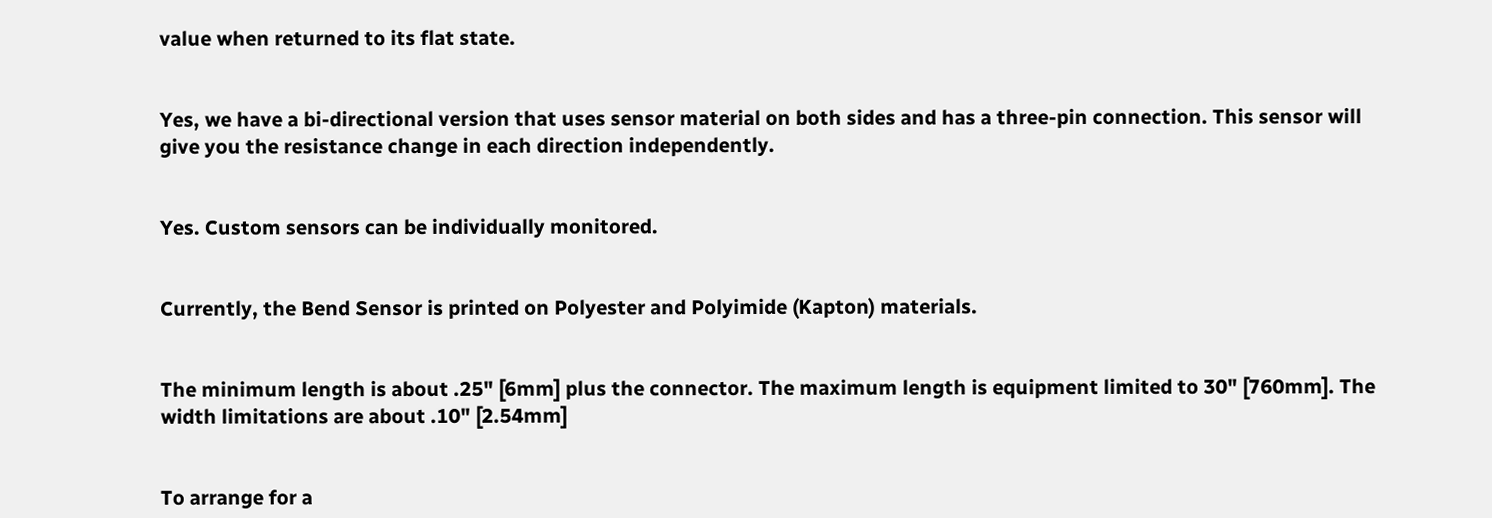value when returned to its flat state.


Yes, we have a bi-directional version that uses sensor material on both sides and has a three-pin connection. This sensor will give you the resistance change in each direction independently.


Yes. Custom sensors can be individually monitored.


Currently, the Bend Sensor is printed on Polyester and Polyimide (Kapton) materials.


The minimum length is about .25" [6mm] plus the connector. The maximum length is equipment limited to 30" [760mm]. The width limitations are about .10" [2.54mm]


To arrange for a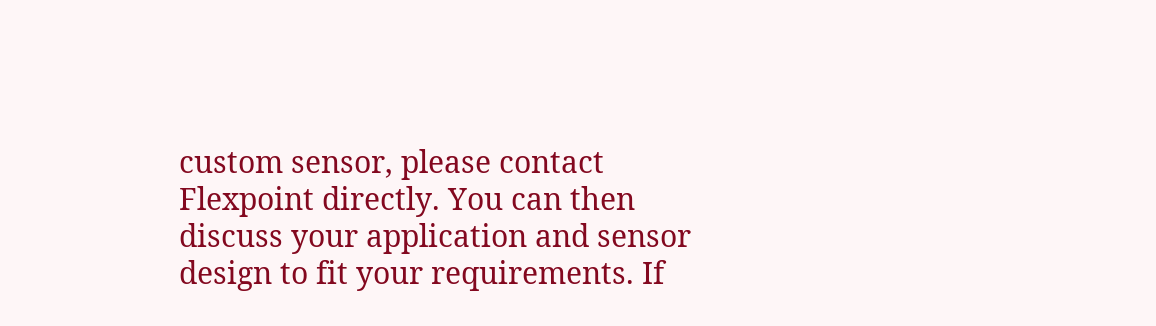custom sensor, please contact Flexpoint directly. You can then discuss your application and sensor design to fit your requirements. If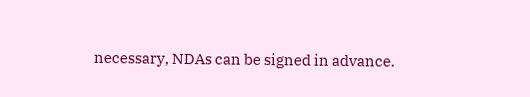necessary, NDAs can be signed in advance.